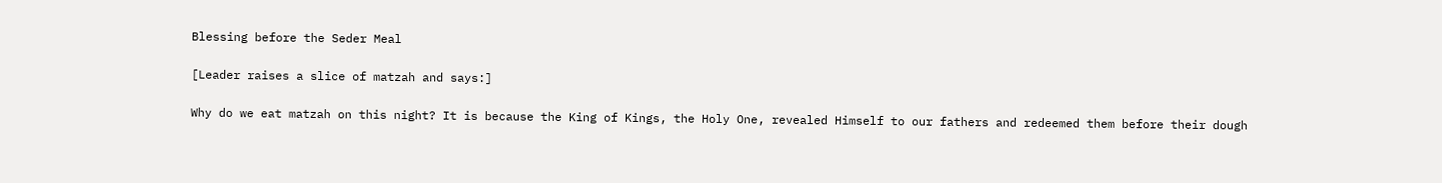Blessing before the Seder Meal

[Leader raises a slice of matzah and says:]

Why do we eat matzah on this night? It is because the King of Kings, the Holy One, revealed Himself to our fathers and redeemed them before their dough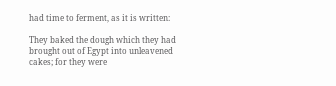had time to ferment, as it is written:

They baked the dough which they had brought out of Egypt into unleavened cakes; for they were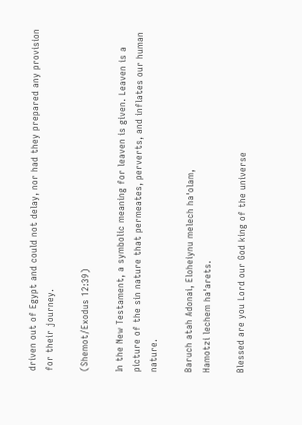driven out of Egypt and could not delay, nor had they prepared any provision for their journey.

(Shemot/Exodus 12:39)

In the New Testament, a symbolic meaning for leaven is given. Leaven is a picture of the sin nature that permeates, perverts, and inflates our human nature.

Baruch atah Adonai, Eloheiynu melech ha'olam,
Hamotzi lechem ha'arets.

Blessed are you Lord our God king of the universe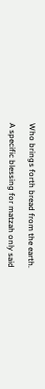Who brings forth bread from the earth.

A specific blessing for matzah only said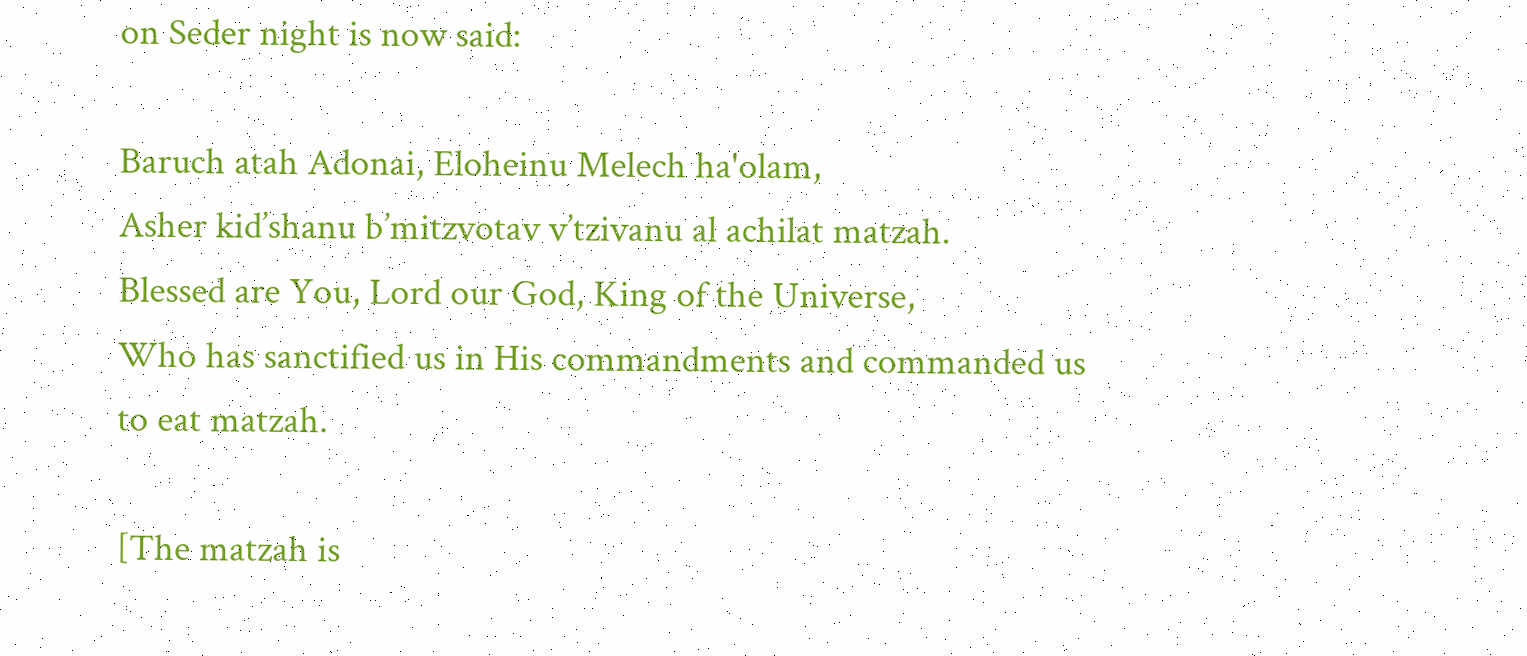on Seder night is now said:

Baruch atah Adonai, Eloheinu Melech ha'olam,
Asher kid’shanu b’mitzvotav v’tzivanu al achilat matzah.
Blessed are You, Lord our God, King of the Universe,
Who has sanctified us in His commandments and commanded us to eat matzah.

[The matzah is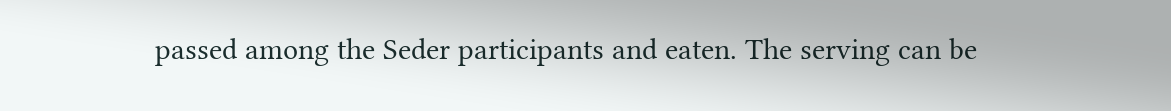passed among the Seder participants and eaten. The serving can be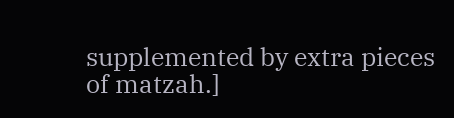supplemented by extra pieces of matzah.]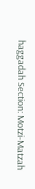haggadah Section: Motzi-Matzah